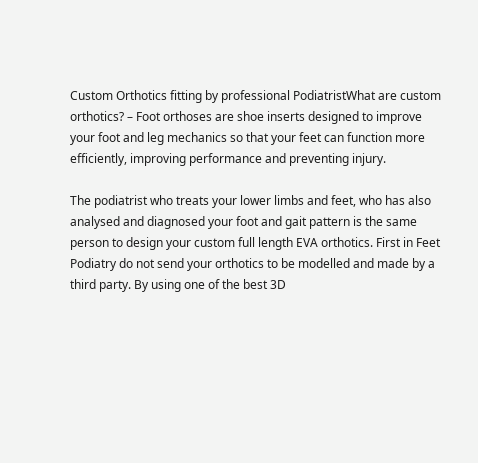Custom Orthotics fitting by professional PodiatristWhat are custom orthotics? – Foot orthoses are shoe inserts designed to improve your foot and leg mechanics so that your feet can function more efficiently, improving performance and preventing injury.

The podiatrist who treats your lower limbs and feet, who has also analysed and diagnosed your foot and gait pattern is the same person to design your custom full length EVA orthotics. First in Feet Podiatry do not send your orthotics to be modelled and made by a third party. By using one of the best 3D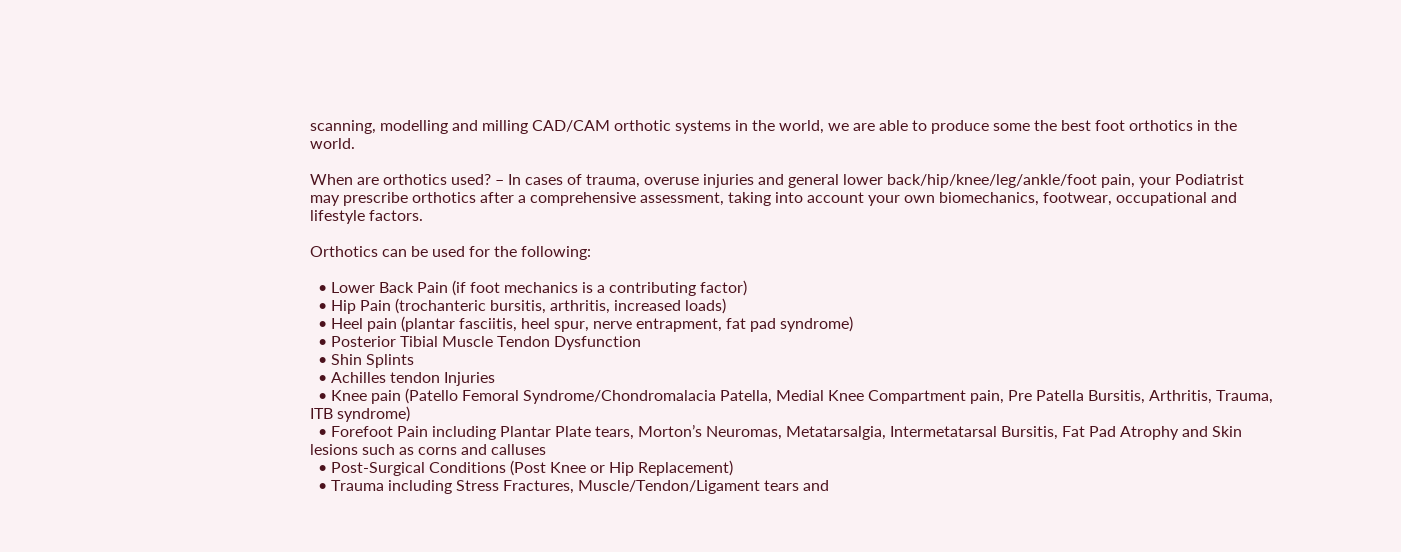scanning, modelling and milling CAD/CAM orthotic systems in the world, we are able to produce some the best foot orthotics in the world.

When are orthotics used? – In cases of trauma, overuse injuries and general lower back/hip/knee/leg/ankle/foot pain, your Podiatrist may prescribe orthotics after a comprehensive assessment, taking into account your own biomechanics, footwear, occupational and lifestyle factors.

Orthotics can be used for the following:

  • Lower Back Pain (if foot mechanics is a contributing factor)
  • Hip Pain (trochanteric bursitis, arthritis, increased loads)
  • Heel pain (plantar fasciitis, heel spur, nerve entrapment, fat pad syndrome)
  • Posterior Tibial Muscle Tendon Dysfunction
  • Shin Splints
  • Achilles tendon Injuries
  • Knee pain (Patello Femoral Syndrome/Chondromalacia Patella, Medial Knee Compartment pain, Pre Patella Bursitis, Arthritis, Trauma, ITB syndrome)
  • Forefoot Pain including Plantar Plate tears, Morton’s Neuromas, Metatarsalgia, Intermetatarsal Bursitis, Fat Pad Atrophy and Skin lesions such as corns and calluses
  • Post-Surgical Conditions (Post Knee or Hip Replacement)
  • Trauma including Stress Fractures, Muscle/Tendon/Ligament tears and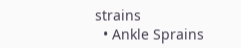strains
  • Ankle Sprains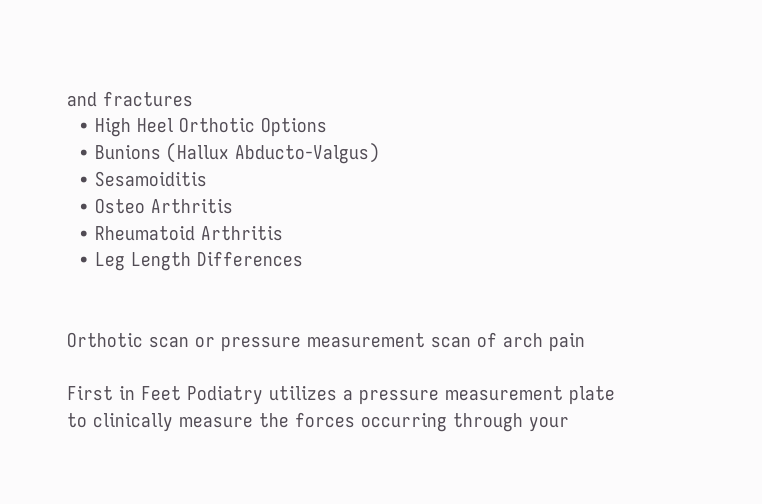and fractures
  • High Heel Orthotic Options
  • Bunions (Hallux Abducto-Valgus)
  • Sesamoiditis
  • Osteo Arthritis
  • Rheumatoid Arthritis
  • Leg Length Differences


Orthotic scan or pressure measurement scan of arch pain

First in Feet Podiatry utilizes a pressure measurement plate to clinically measure the forces occurring through your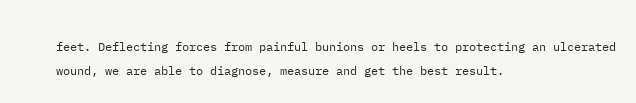feet. Deflecting forces from painful bunions or heels to protecting an ulcerated wound, we are able to diagnose, measure and get the best result.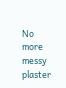No more messy plaster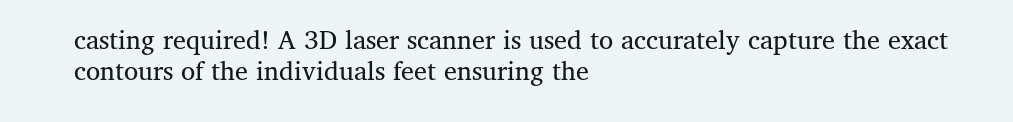casting required! A 3D laser scanner is used to accurately capture the exact contours of the individuals feet ensuring the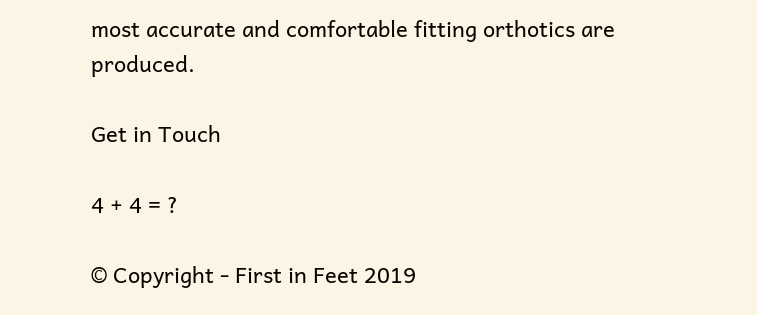most accurate and comfortable fitting orthotics are produced.

Get in Touch

4 + 4 = ?

© Copyright - First in Feet 2019